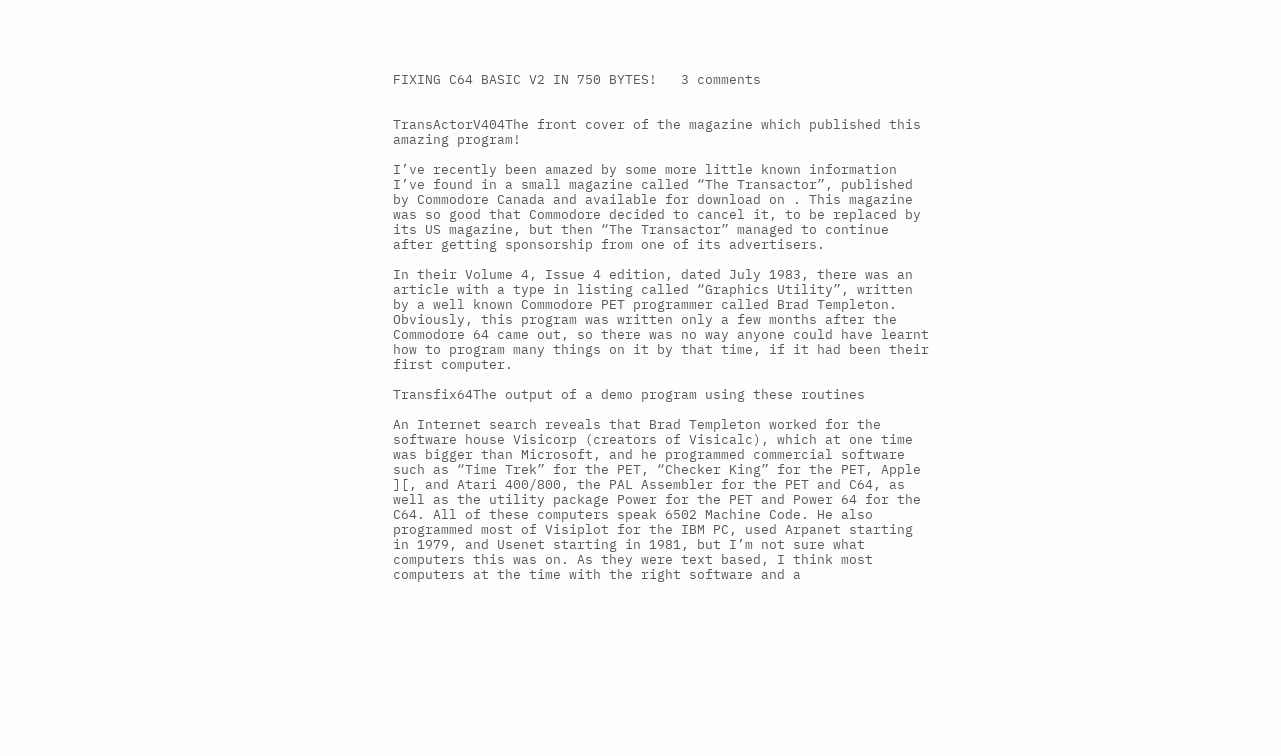FIXING C64 BASIC V2 IN 750 BYTES!   3 comments


TransActorV404The front cover of the magazine which published this amazing program!

I’ve recently been amazed by some more little known information I’ve found in a small magazine called “The Transactor”, published by Commodore Canada and available for download on . This magazine was so good that Commodore decided to cancel it, to be replaced by its US magazine, but then “The Transactor” managed to continue after getting sponsorship from one of its advertisers.

In their Volume 4, Issue 4 edition, dated July 1983, there was an article with a type in listing called “Graphics Utility”, written by a well known Commodore PET programmer called Brad Templeton. Obviously, this program was written only a few months after the Commodore 64 came out, so there was no way anyone could have learnt how to program many things on it by that time, if it had been their first computer.

Transfix64The output of a demo program using these routines

An Internet search reveals that Brad Templeton worked for the software house Visicorp (creators of Visicalc), which at one time was bigger than Microsoft, and he programmed commercial software such as “Time Trek” for the PET, “Checker King” for the PET, Apple ][, and Atari 400/800, the PAL Assembler for the PET and C64, as well as the utility package Power for the PET and Power 64 for the C64. All of these computers speak 6502 Machine Code. He also programmed most of Visiplot for the IBM PC, used Arpanet starting in 1979, and Usenet starting in 1981, but I’m not sure what computers this was on. As they were text based, I think most computers at the time with the right software and a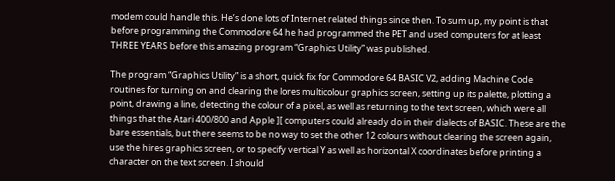modem could handle this. He’s done lots of Internet related things since then. To sum up, my point is that before programming the Commodore 64 he had programmed the PET and used computers for at least THREE YEARS before this amazing program “Graphics Utility” was published.

The program “Graphics Utility” is a short, quick fix for Commodore 64 BASIC V2, adding Machine Code routines for turning on and clearing the lores multicolour graphics screen, setting up its palette, plotting a point, drawing a line, detecting the colour of a pixel, as well as returning to the text screen, which were all things that the Atari 400/800 and Apple ][ computers could already do in their dialects of BASIC. These are the bare essentials, but there seems to be no way to set the other 12 colours without clearing the screen again, use the hires graphics screen, or to specify vertical Y as well as horizontal X coordinates before printing a character on the text screen. I should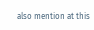also mention at this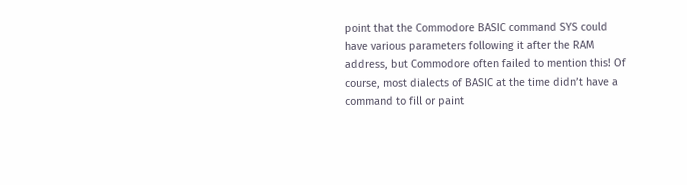point that the Commodore BASIC command SYS could have various parameters following it after the RAM address, but Commodore often failed to mention this! Of course, most dialects of BASIC at the time didn’t have a command to fill or paint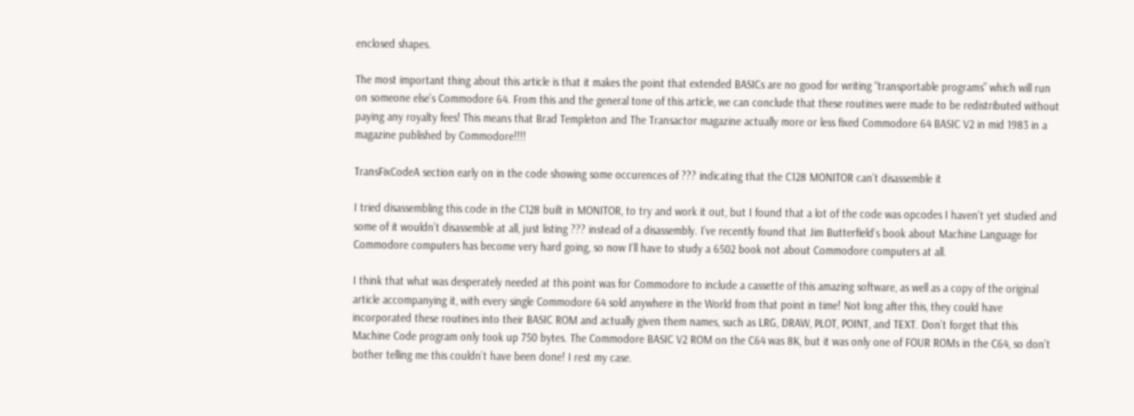enclosed shapes.

The most important thing about this article is that it makes the point that extended BASICs are no good for writing “transportable programs” which will run on someone else’s Commodore 64. From this and the general tone of this article, we can conclude that these routines were made to be redistributed without paying any royalty fees! This means that Brad Templeton and The Transactor magazine actually more or less fixed Commodore 64 BASIC V2 in mid 1983 in a magazine published by Commodore!!!!

TransFixCodeA section early on in the code showing some occurences of ??? indicating that the C128 MONITOR can’t disassemble it

I tried disassembling this code in the C128 built in MONITOR, to try and work it out, but I found that a lot of the code was opcodes I haven’t yet studied and some of it wouldn’t disassemble at all, just listing ??? instead of a disassembly. I’ve recently found that Jim Butterfield’s book about Machine Language for Commodore computers has become very hard going, so now I’ll have to study a 6502 book not about Commodore computers at all.

I think that what was desperately needed at this point was for Commodore to include a cassette of this amazing software, as well as a copy of the original article accompanying it, with every single Commodore 64 sold anywhere in the World from that point in time! Not long after this, they could have incorporated these routines into their BASIC ROM and actually given them names, such as LRG, DRAW, PLOT, POINT, and TEXT. Don’t forget that this Machine Code program only took up 750 bytes. The Commodore BASIC V2 ROM on the C64 was 8K, but it was only one of FOUR ROMs in the C64, so don’t bother telling me this couldn’t have been done! I rest my case.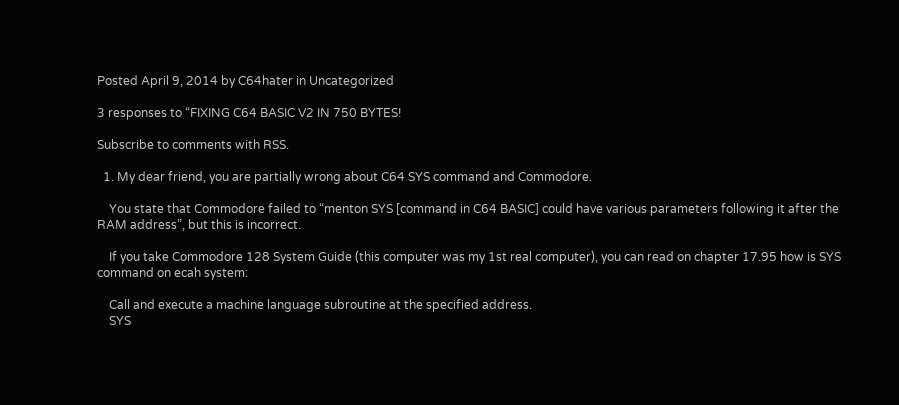Posted April 9, 2014 by C64hater in Uncategorized

3 responses to “FIXING C64 BASIC V2 IN 750 BYTES!

Subscribe to comments with RSS.

  1. My dear friend, you are partially wrong about C64 SYS command and Commodore.

    You state that Commodore failed to “menton SYS [command in C64 BASIC] could have various parameters following it after the RAM address”, but this is incorrect.

    If you take Commodore 128 System Guide (this computer was my 1st real computer), you can read on chapter 17.95 how is SYS command on ecah system:

    Call and execute a machine language subroutine at the specified address.
    SYS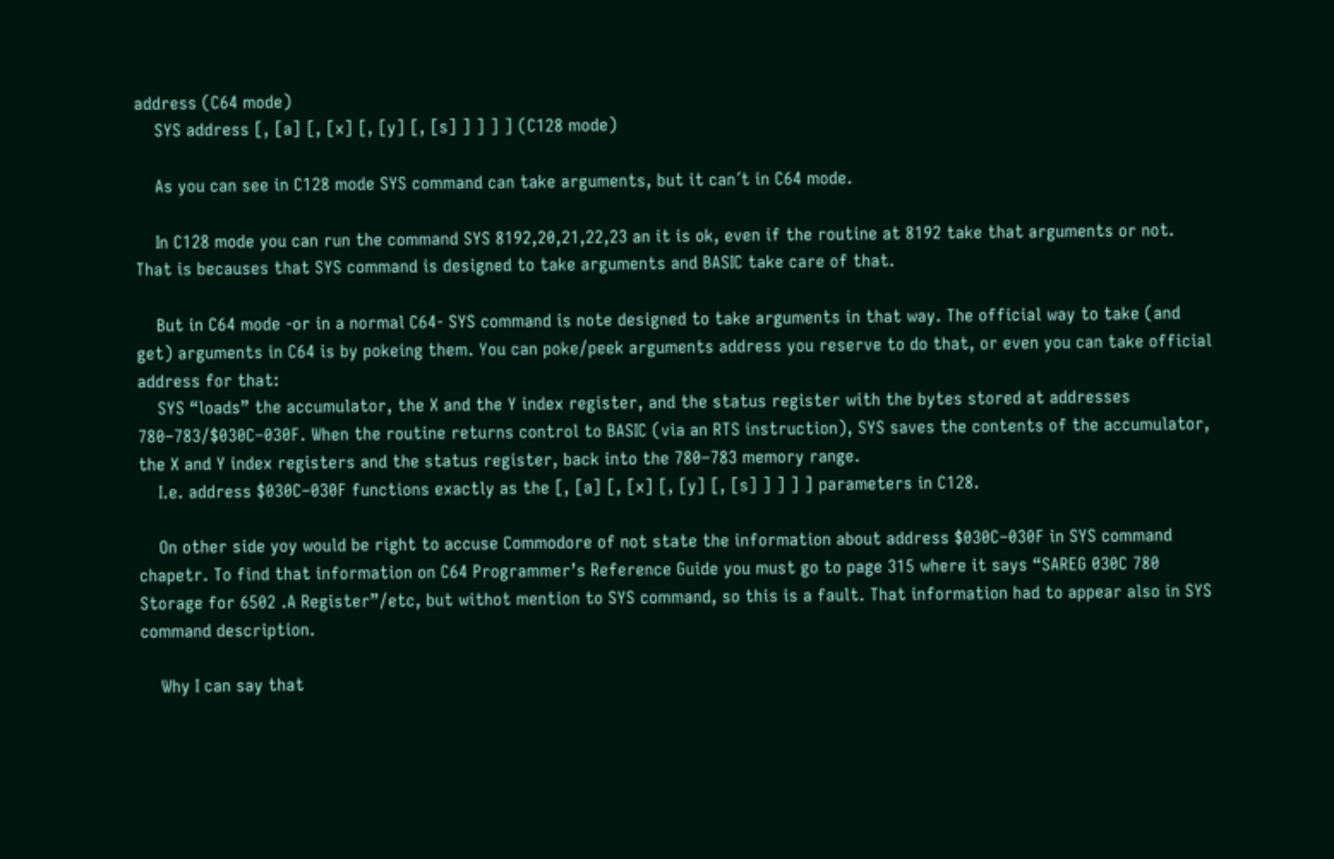address (C64 mode)
    SYS address [, [a] [, [x] [, [y] [, [s] ] ] ] ] (C128 mode)

    As you can see in C128 mode SYS command can take arguments, but it can´t in C64 mode.

    In C128 mode you can run the command SYS 8192,20,21,22,23 an it is ok, even if the routine at 8192 take that arguments or not. That is becauses that SYS command is designed to take arguments and BASIC take care of that.

    But in C64 mode -or in a normal C64- SYS command is note designed to take arguments in that way. The official way to take (and get) arguments in C64 is by pokeing them. You can poke/peek arguments address you reserve to do that, or even you can take official address for that:
    SYS “loads” the accumulator, the X and the Y index register, and the status register with the bytes stored at addresses 780–783/$030C–030F. When the routine returns control to BASIC (via an RTS instruction), SYS saves the contents of the accumulator, the X and Y index registers and the status register, back into the 780–783 memory range.
    I.e. address $030C–030F functions exactly as the [, [a] [, [x] [, [y] [, [s] ] ] ] ] parameters in C128.

    On other side yoy would be right to accuse Commodore of not state the information about address $030C–030F in SYS command chapetr. To find that information on C64 Programmer’s Reference Guide you must go to page 315 where it says “SAREG 030C 780 Storage for 6502 .A Register”/etc, but withot mention to SYS command, so this is a fault. That information had to appear also in SYS command description.

    Why I can say that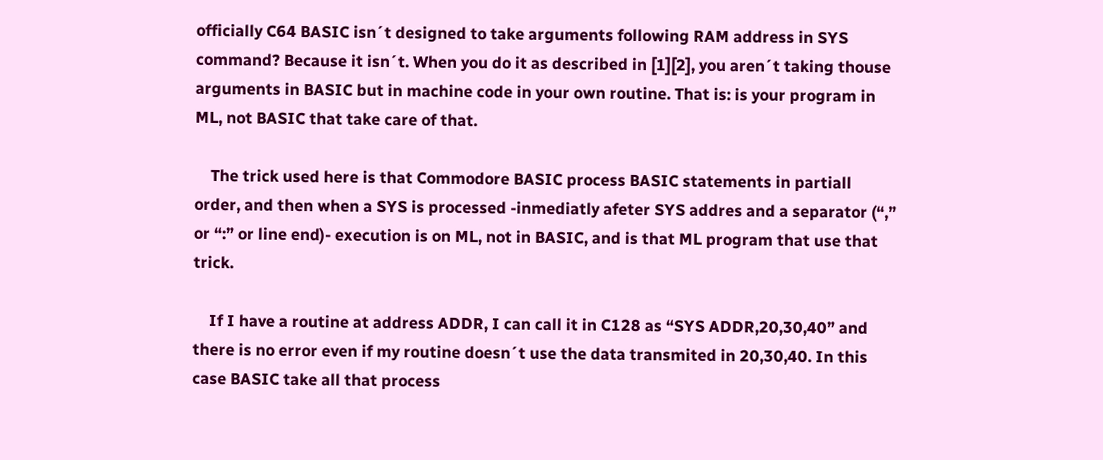officially C64 BASIC isn´t designed to take arguments following RAM address in SYS command? Because it isn´t. When you do it as described in [1][2], you aren´t taking thouse arguments in BASIC but in machine code in your own routine. That is: is your program in ML, not BASIC that take care of that.

    The trick used here is that Commodore BASIC process BASIC statements in partiall order, and then when a SYS is processed -inmediatly afeter SYS addres and a separator (“,” or “:” or line end)- execution is on ML, not in BASIC, and is that ML program that use that trick.

    If I have a routine at address ADDR, I can call it in C128 as “SYS ADDR,20,30,40” and there is no error even if my routine doesn´t use the data transmited in 20,30,40. In this case BASIC take all that process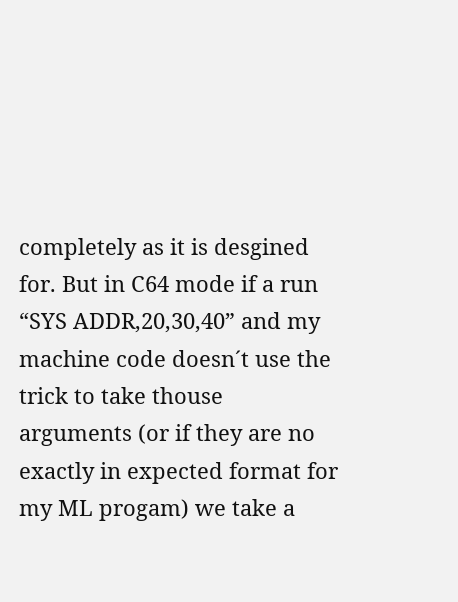completely as it is desgined for. But in C64 mode if a run “SYS ADDR,20,30,40” and my machine code doesn´t use the trick to take thouse arguments (or if they are no exactly in expected format for my ML progam) we take a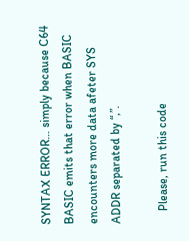SYNTAX ERROR… simply because C64 BASIC emits that error when BASIC encounters more data afeter SYS ADDR separated by “,”.

    Please, run this code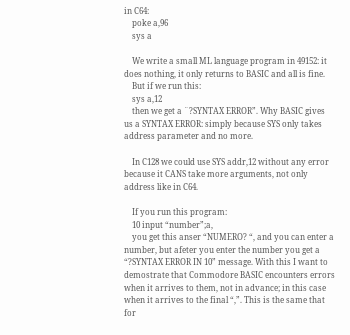in C64:
    poke a,96
    sys a

    We write a small ML language program in 49152: it does nothing, it only returns to BASIC and all is fine.
    But if we run this:
    sys a,12
    then we get a ¨?SYNTAX ERROR”. Why BASIC gives us a SYNTAX ERROR: simply because SYS only takes address parameter and no more.

    In C128 we could use SYS addr,12 without any error because it CANS take more arguments, not only address like in C64.

    If you run this program:
    10 input “number”;a,
    you get this anser “NUMERO? “, and you can enter a number, but afeter you enter the number you get a “?SYNTAX ERROR IN 10” message. With this I want to demostrate that Commodore BASIC encounters errors when it arrives to them, not in advance; in this case when it arrives to the final “,”. This is the same that for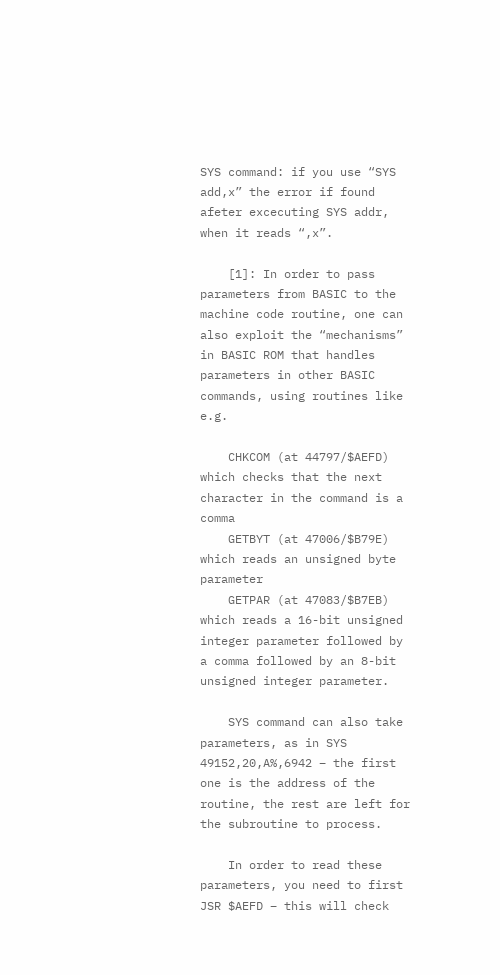SYS command: if you use “SYS add,x” the error if found afeter excecuting SYS addr, when it reads “,x”.

    [1]: In order to pass parameters from BASIC to the machine code routine, one can also exploit the “mechanisms” in BASIC ROM that handles parameters in other BASIC commands, using routines like e.g.

    CHKCOM (at 44797/$AEFD) which checks that the next character in the command is a comma
    GETBYT (at 47006/$B79E) which reads an unsigned byte parameter
    GETPAR (at 47083/$B7EB) which reads a 16-bit unsigned integer parameter followed by a comma followed by an 8-bit unsigned integer parameter.

    SYS command can also take parameters, as in SYS 49152,20,A%,6942 – the first one is the address of the routine, the rest are left for the subroutine to process.

    In order to read these parameters, you need to first JSR $AEFD – this will check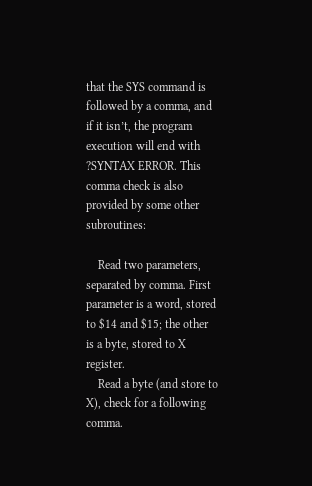that the SYS command is followed by a comma, and if it isn’t, the program execution will end with ?SYNTAX ERROR. This comma check is also provided by some other subroutines:

    Read two parameters, separated by comma. First parameter is a word, stored to $14 and $15; the other is a byte, stored to X register.
    Read a byte (and store to X), check for a following comma.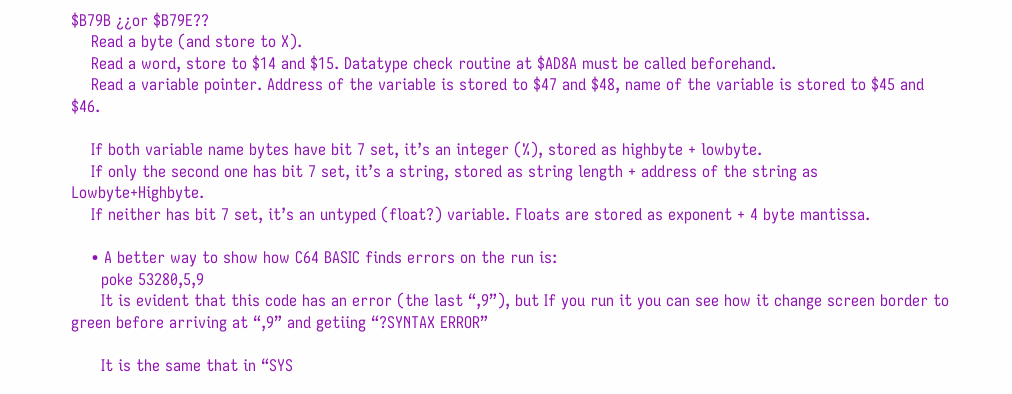$B79B ¿¿or $B79E??
    Read a byte (and store to X).
    Read a word, store to $14 and $15. Datatype check routine at $AD8A must be called beforehand.
    Read a variable pointer. Address of the variable is stored to $47 and $48, name of the variable is stored to $45 and $46.

    If both variable name bytes have bit 7 set, it’s an integer (%), stored as highbyte + lowbyte.
    If only the second one has bit 7 set, it’s a string, stored as string length + address of the string as Lowbyte+Highbyte.
    If neither has bit 7 set, it’s an untyped (float?) variable. Floats are stored as exponent + 4 byte mantissa.

    • A better way to show how C64 BASIC finds errors on the run is:
      poke 53280,5,9
      It is evident that this code has an error (the last “,9”), but If you run it you can see how it change screen border to green before arriving at “,9” and getiing “?SYNTAX ERROR”

      It is the same that in “SYS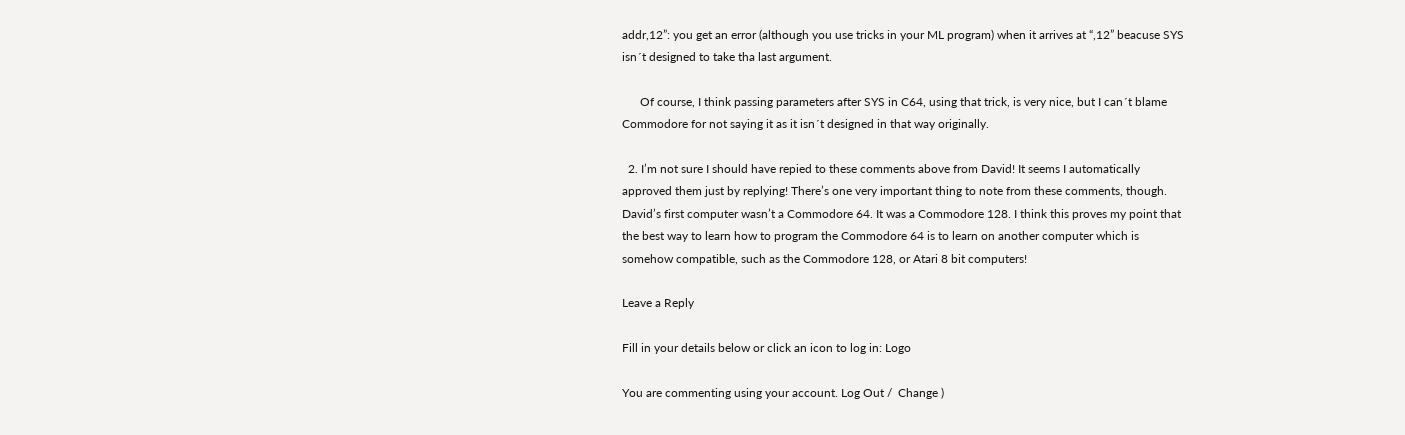addr,12”: you get an error (although you use tricks in your ML program) when it arrives at “,12” beacuse SYS isn´t designed to take tha last argument.

      Of course, I think passing parameters after SYS in C64, using that trick, is very nice, but I can´t blame Commodore for not saying it as it isn´t designed in that way originally.

  2. I’m not sure I should have repied to these comments above from David! It seems I automatically approved them just by replying! There’s one very important thing to note from these comments, though. David’s first computer wasn’t a Commodore 64. It was a Commodore 128. I think this proves my point that the best way to learn how to program the Commodore 64 is to learn on another computer which is somehow compatible, such as the Commodore 128, or Atari 8 bit computers!

Leave a Reply

Fill in your details below or click an icon to log in: Logo

You are commenting using your account. Log Out /  Change )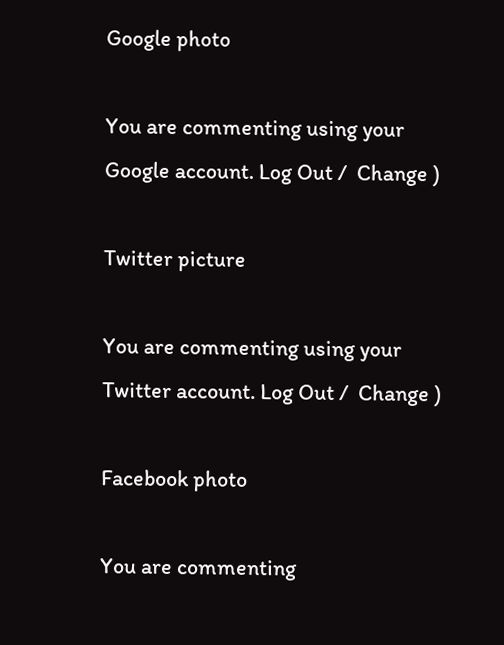Google photo

You are commenting using your Google account. Log Out /  Change )

Twitter picture

You are commenting using your Twitter account. Log Out /  Change )

Facebook photo

You are commenting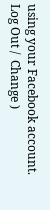using your Facebook account. Log Out /  Change )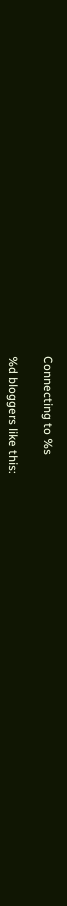Connecting to %s

%d bloggers like this: